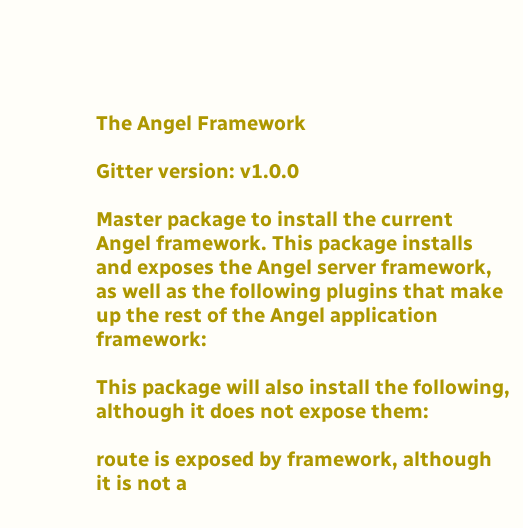The Angel Framework

Gitter version: v1.0.0

Master package to install the current Angel framework. This package installs and exposes the Angel server framework, as well as the following plugins that make up the rest of the Angel application framework:

This package will also install the following, although it does not expose them:

route is exposed by framework, although it is not a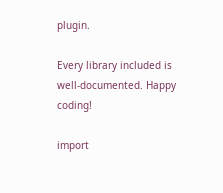plugin.

Every library included is well-documented. Happy coding!

import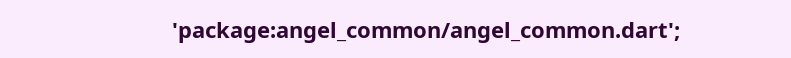'package:angel_common/angel_common.dart';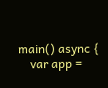main() async {
    var app =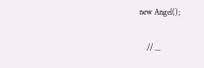new Angel();

    // ...